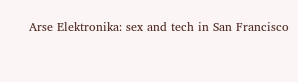Arse Elektronika: sex and tech in San Francisco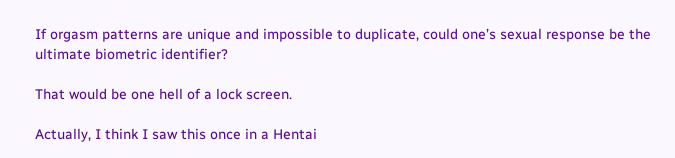If orgasm patterns are unique and impossible to duplicate, could one’s sexual response be the ultimate biometric identifier?

That would be one hell of a lock screen.

Actually, I think I saw this once in a Hentai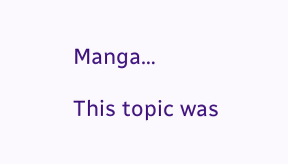Manga…

This topic was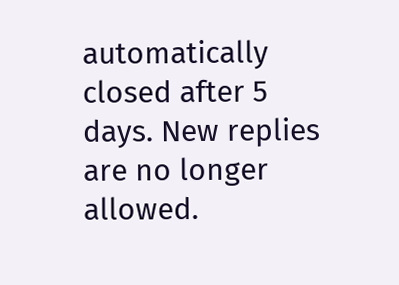automatically closed after 5 days. New replies are no longer allowed.